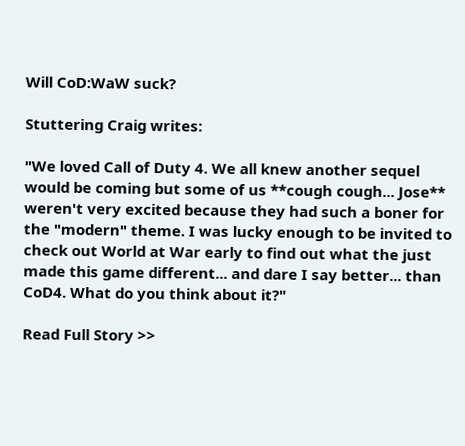Will CoD:WaW suck?

Stuttering Craig writes:

"We loved Call of Duty 4. We all knew another sequel would be coming but some of us **cough cough... Jose** weren't very excited because they had such a boner for the "modern" theme. I was lucky enough to be invited to check out World at War early to find out what the just made this game different... and dare I say better... than CoD4. What do you think about it?"

Read Full Story >>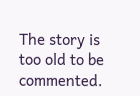The story is too old to be commented.